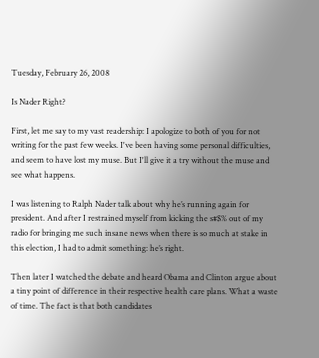Tuesday, February 26, 2008

Is Nader Right?

First, let me say to my vast readership: I apologize to both of you for not writing for the past few weeks. I've been having some personal difficulties, and seem to have lost my muse. But I'll give it a try without the muse and see what happens.

I was listening to Ralph Nader talk about why he’s running again for president. And after I restrained myself from kicking the s#$% out of my radio for bringing me such insane news when there is so much at stake in this election, I had to admit something: he’s right.

Then later I watched the debate and heard Obama and Clinton argue about a tiny point of difference in their respective health care plans. What a waste of time. The fact is that both candidates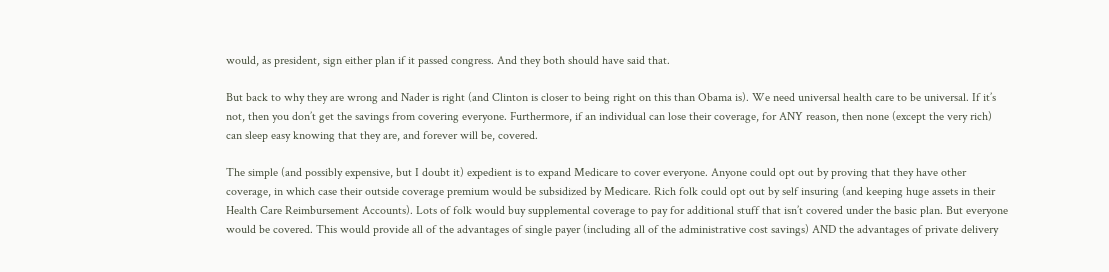would, as president, sign either plan if it passed congress. And they both should have said that.

But back to why they are wrong and Nader is right (and Clinton is closer to being right on this than Obama is). We need universal health care to be universal. If it’s not, then you don’t get the savings from covering everyone. Furthermore, if an individual can lose their coverage, for ANY reason, then none (except the very rich) can sleep easy knowing that they are, and forever will be, covered.

The simple (and possibly expensive, but I doubt it) expedient is to expand Medicare to cover everyone. Anyone could opt out by proving that they have other coverage, in which case their outside coverage premium would be subsidized by Medicare. Rich folk could opt out by self insuring (and keeping huge assets in their Health Care Reimbursement Accounts). Lots of folk would buy supplemental coverage to pay for additional stuff that isn’t covered under the basic plan. But everyone would be covered. This would provide all of the advantages of single payer (including all of the administrative cost savings) AND the advantages of private delivery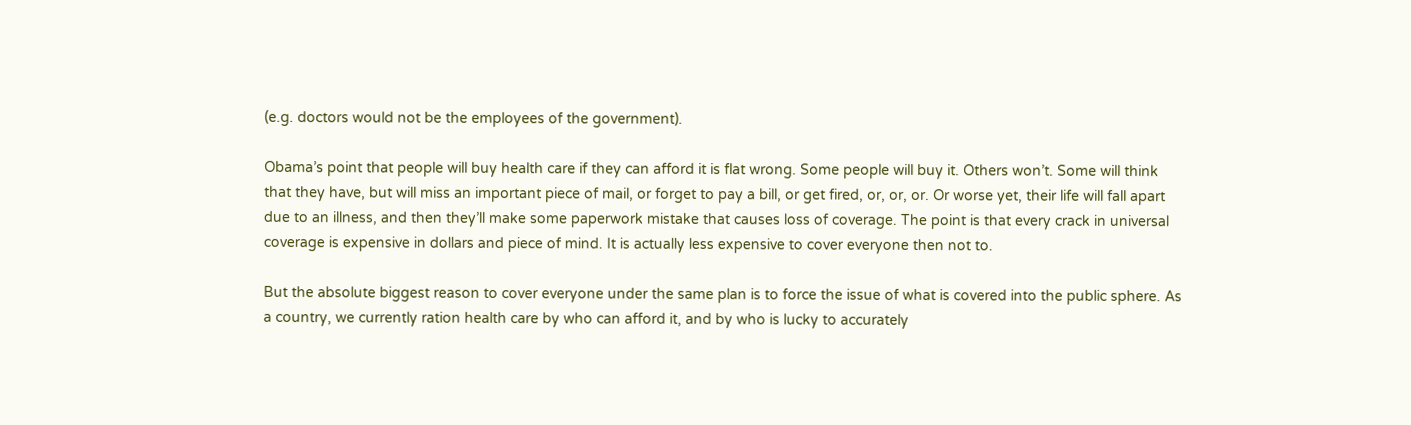(e.g. doctors would not be the employees of the government).

Obama’s point that people will buy health care if they can afford it is flat wrong. Some people will buy it. Others won’t. Some will think that they have, but will miss an important piece of mail, or forget to pay a bill, or get fired, or, or, or. Or worse yet, their life will fall apart due to an illness, and then they’ll make some paperwork mistake that causes loss of coverage. The point is that every crack in universal coverage is expensive in dollars and piece of mind. It is actually less expensive to cover everyone then not to.

But the absolute biggest reason to cover everyone under the same plan is to force the issue of what is covered into the public sphere. As a country, we currently ration health care by who can afford it, and by who is lucky to accurately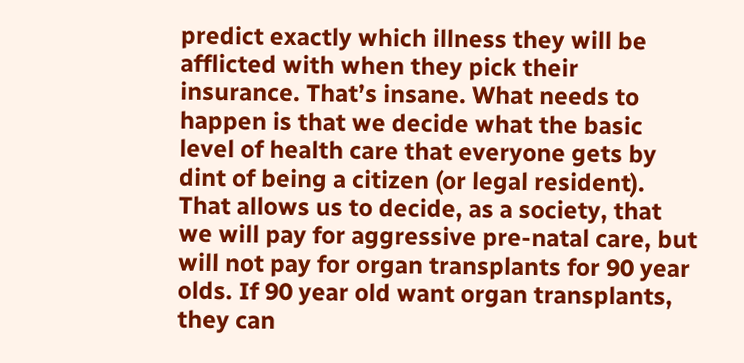predict exactly which illness they will be afflicted with when they pick their insurance. That’s insane. What needs to happen is that we decide what the basic level of health care that everyone gets by dint of being a citizen (or legal resident). That allows us to decide, as a society, that we will pay for aggressive pre-natal care, but will not pay for organ transplants for 90 year olds. If 90 year old want organ transplants, they can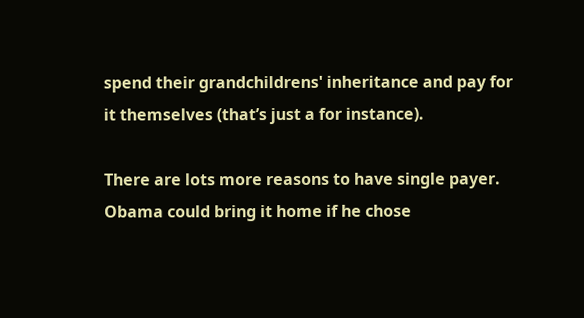spend their grandchildrens' inheritance and pay for it themselves (that’s just a for instance).

There are lots more reasons to have single payer. Obama could bring it home if he chose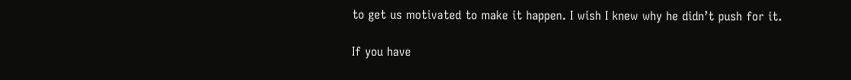to get us motivated to make it happen. I wish I knew why he didn’t push for it.

If you have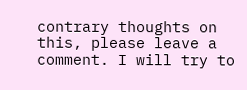contrary thoughts on this, please leave a comment. I will try to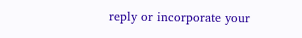reply or incorporate your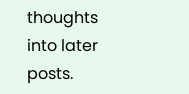thoughts into later posts.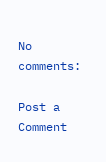No comments:

Post a Comment